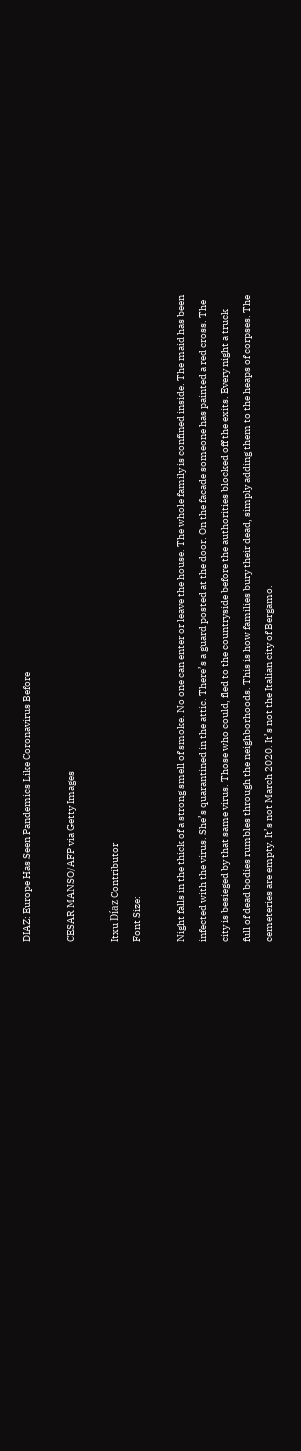DIAZ: Europe Has Seen Pandemics Like Coronavirus Before

CESAR MANSO/AFP via Getty Images

Itxu Díaz Contributor
Font Size:

Night falls in the thick of a strong smell of smoke. No one can enter or leave the house. The whole family is confined inside. The maid has been infected with the virus. She’s quarantined in the attic. There’s a guard posted at the door. On the facade someone has painted a red cross. The city is besieged by that same virus. Those who could, fled to the countryside before the authorities blocked off the exits. Every night a truck full of dead bodies rumbles through the neighborhoods. This is how families bury their dead, simply adding them to the heaps of corpses. The cemeteries are empty. It’s not March 2020. It’s not the Italian city of Bergamo.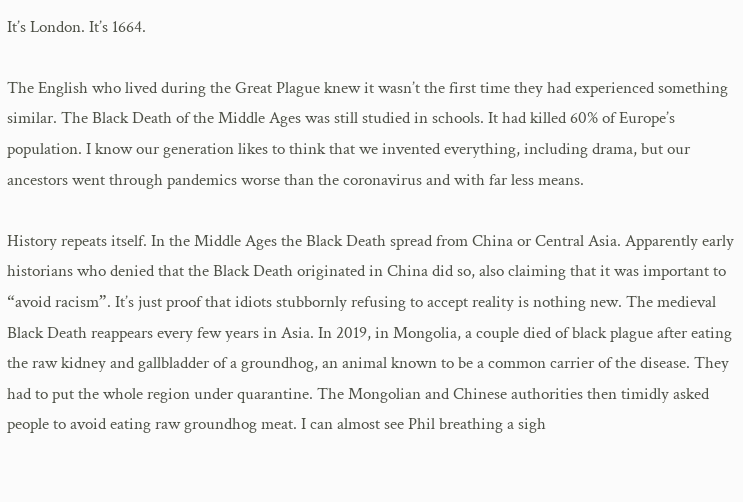It’s London. It’s 1664.

The English who lived during the Great Plague knew it wasn’t the first time they had experienced something similar. The Black Death of the Middle Ages was still studied in schools. It had killed 60% of Europe’s population. I know our generation likes to think that we invented everything, including drama, but our ancestors went through pandemics worse than the coronavirus and with far less means.

History repeats itself. In the Middle Ages the Black Death spread from China or Central Asia. Apparently early historians who denied that the Black Death originated in China did so, also claiming that it was important to “avoid racism”. It’s just proof that idiots stubbornly refusing to accept reality is nothing new. The medieval Black Death reappears every few years in Asia. In 2019, in Mongolia, a couple died of black plague after eating the raw kidney and gallbladder of a groundhog, an animal known to be a common carrier of the disease. They had to put the whole region under quarantine. The Mongolian and Chinese authorities then timidly asked people to avoid eating raw groundhog meat. I can almost see Phil breathing a sigh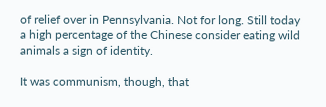of relief over in Pennsylvania. Not for long. Still today a high percentage of the Chinese consider eating wild animals a sign of identity.

It was communism, though, that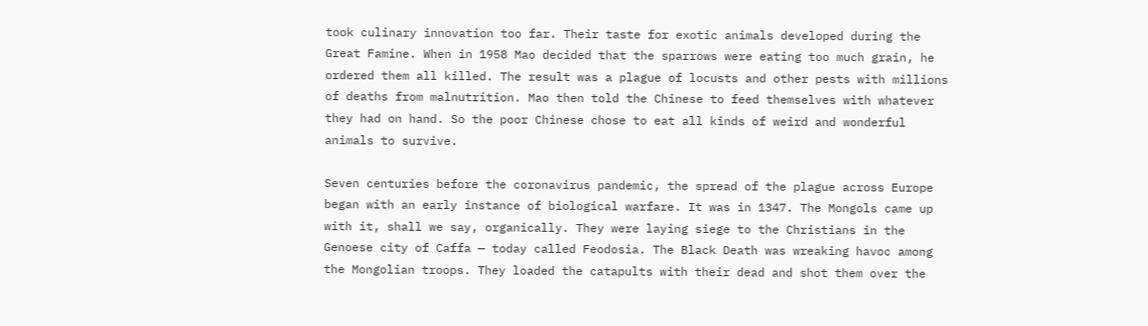took culinary innovation too far. Their taste for exotic animals developed during the Great Famine. When in 1958 Mao decided that the sparrows were eating too much grain, he ordered them all killed. The result was a plague of locusts and other pests with millions of deaths from malnutrition. Mao then told the Chinese to feed themselves with whatever they had on hand. So the poor Chinese chose to eat all kinds of weird and wonderful animals to survive.

Seven centuries before the coronavirus pandemic, the spread of the plague across Europe began with an early instance of biological warfare. It was in 1347. The Mongols came up with it, shall we say, organically. They were laying siege to the Christians in the Genoese city of Caffa — today called Feodosia. The Black Death was wreaking havoc among the Mongolian troops. They loaded the catapults with their dead and shot them over the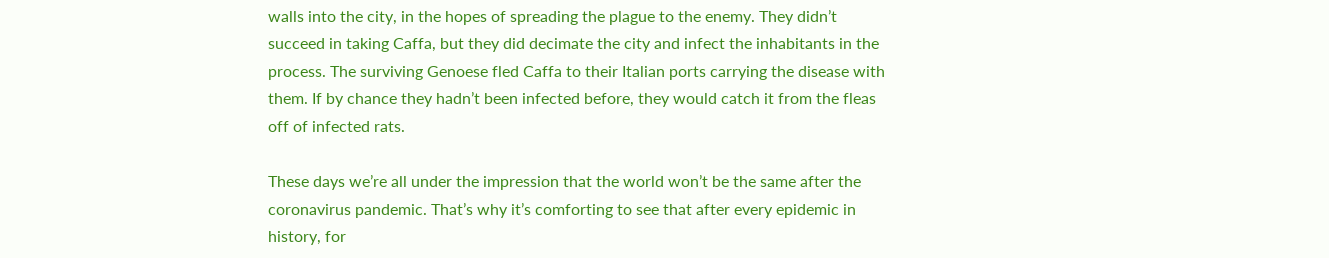walls into the city, in the hopes of spreading the plague to the enemy. They didn’t succeed in taking Caffa, but they did decimate the city and infect the inhabitants in the process. The surviving Genoese fled Caffa to their Italian ports carrying the disease with them. If by chance they hadn’t been infected before, they would catch it from the fleas off of infected rats.

These days we’re all under the impression that the world won’t be the same after the coronavirus pandemic. That’s why it’s comforting to see that after every epidemic in history, for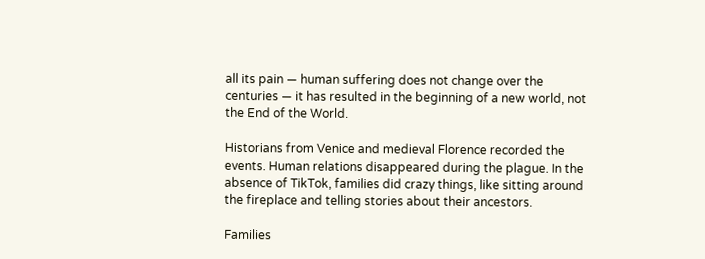all its pain — human suffering does not change over the centuries — it has resulted in the beginning of a new world, not the End of the World.

Historians from Venice and medieval Florence recorded the events. Human relations disappeared during the plague. In the absence of TikTok, families did crazy things, like sitting around the fireplace and telling stories about their ancestors.

Families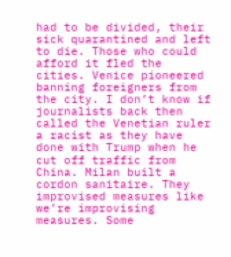had to be divided, their sick quarantined and left to die. Those who could afford it fled the cities. Venice pioneered banning foreigners from the city. I don’t know if journalists back then called the Venetian ruler a racist as they have done with Trump when he cut off traffic from China. Milan built a cordon sanitaire. They improvised measures like we’re improvising measures. Some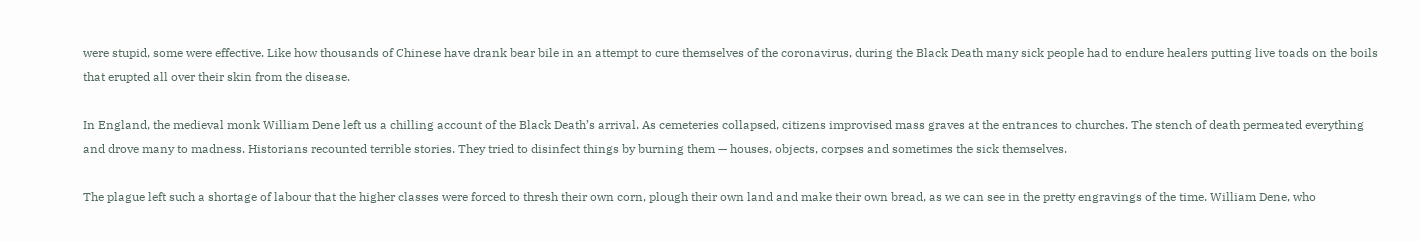were stupid, some were effective. Like how thousands of Chinese have drank bear bile in an attempt to cure themselves of the coronavirus, during the Black Death many sick people had to endure healers putting live toads on the boils that erupted all over their skin from the disease.

In England, the medieval monk William Dene left us a chilling account of the Black Death’s arrival. As cemeteries collapsed, citizens improvised mass graves at the entrances to churches. The stench of death permeated everything and drove many to madness. Historians recounted terrible stories. They tried to disinfect things by burning them — houses, objects, corpses and sometimes the sick themselves.

The plague left such a shortage of labour that the higher classes were forced to thresh their own corn, plough their own land and make their own bread, as we can see in the pretty engravings of the time. William Dene, who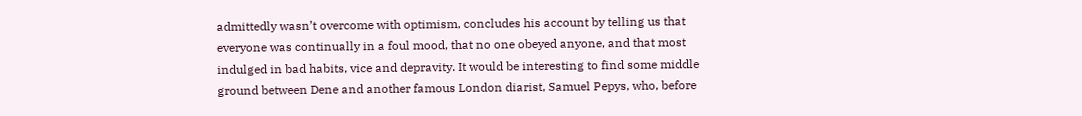admittedly wasn’t overcome with optimism, concludes his account by telling us that everyone was continually in a foul mood, that no one obeyed anyone, and that most indulged in bad habits, vice and depravity. It would be interesting to find some middle ground between Dene and another famous London diarist, Samuel Pepys, who, before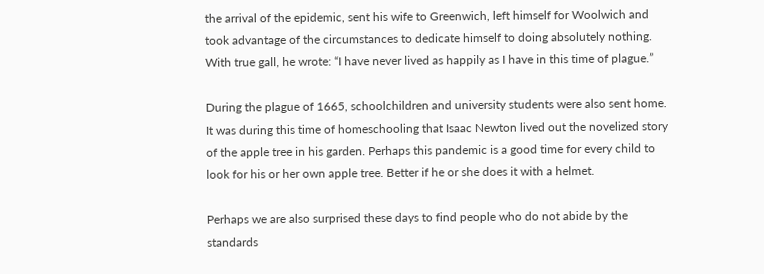the arrival of the epidemic, sent his wife to Greenwich, left himself for Woolwich and took advantage of the circumstances to dedicate himself to doing absolutely nothing. With true gall, he wrote: “I have never lived as happily as I have in this time of plague.”

During the plague of 1665, schoolchildren and university students were also sent home. It was during this time of homeschooling that Isaac Newton lived out the novelized story of the apple tree in his garden. Perhaps this pandemic is a good time for every child to look for his or her own apple tree. Better if he or she does it with a helmet.

Perhaps we are also surprised these days to find people who do not abide by the standards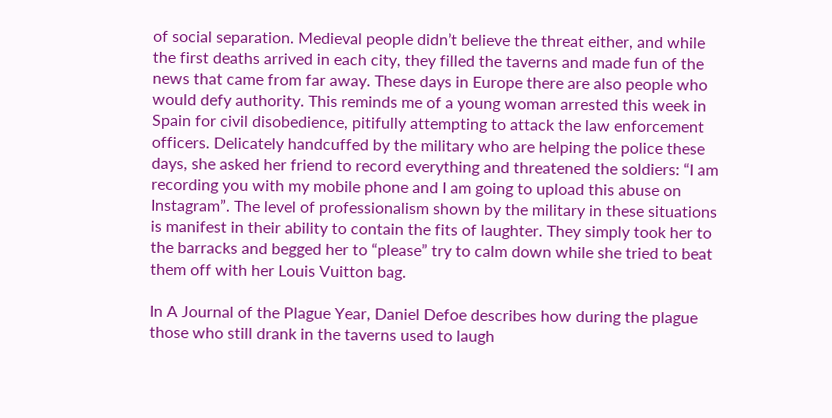of social separation. Medieval people didn’t believe the threat either, and while the first deaths arrived in each city, they filled the taverns and made fun of the news that came from far away. These days in Europe there are also people who would defy authority. This reminds me of a young woman arrested this week in Spain for civil disobedience, pitifully attempting to attack the law enforcement officers. Delicately handcuffed by the military who are helping the police these days, she asked her friend to record everything and threatened the soldiers: “I am recording you with my mobile phone and I am going to upload this abuse on Instagram”. The level of professionalism shown by the military in these situations is manifest in their ability to contain the fits of laughter. They simply took her to the barracks and begged her to “please” try to calm down while she tried to beat them off with her Louis Vuitton bag.

In A Journal of the Plague Year, Daniel Defoe describes how during the plague those who still drank in the taverns used to laugh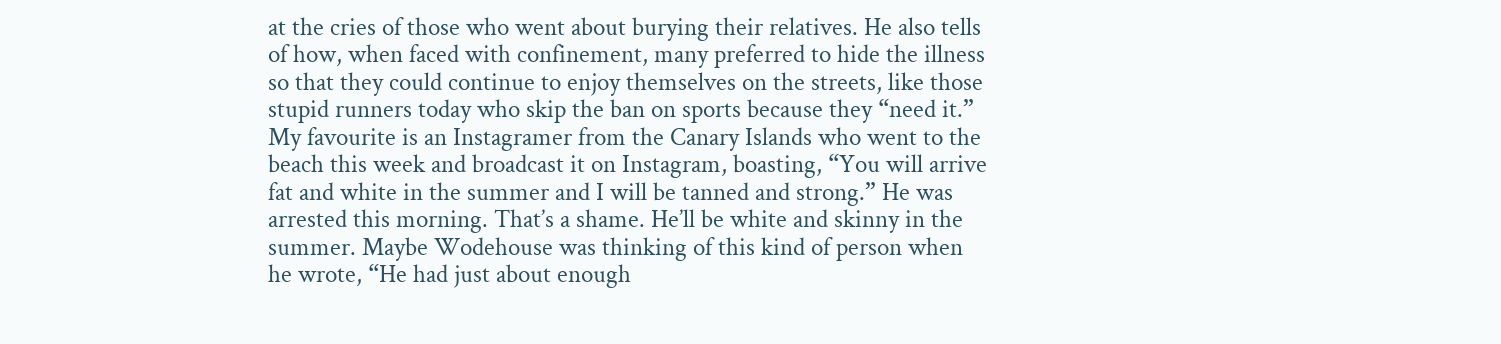at the cries of those who went about burying their relatives. He also tells of how, when faced with confinement, many preferred to hide the illness so that they could continue to enjoy themselves on the streets, like those stupid runners today who skip the ban on sports because they “need it.” My favourite is an Instagramer from the Canary Islands who went to the beach this week and broadcast it on Instagram, boasting, “You will arrive fat and white in the summer and I will be tanned and strong.” He was arrested this morning. That’s a shame. He’ll be white and skinny in the summer. Maybe Wodehouse was thinking of this kind of person when he wrote, “He had just about enough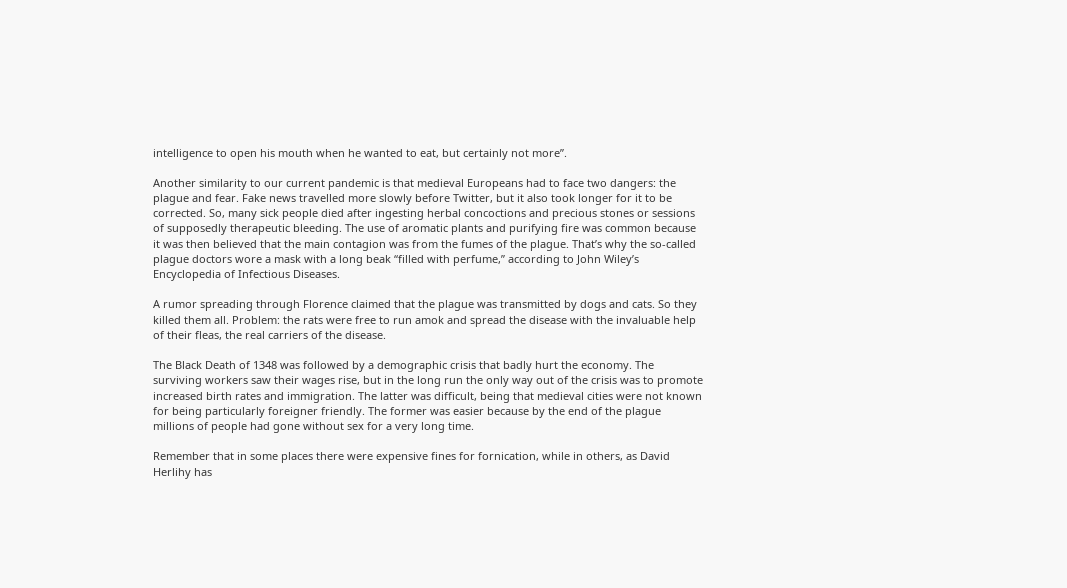intelligence to open his mouth when he wanted to eat, but certainly not more”.

Another similarity to our current pandemic is that medieval Europeans had to face two dangers: the plague and fear. Fake news travelled more slowly before Twitter, but it also took longer for it to be corrected. So, many sick people died after ingesting herbal concoctions and precious stones or sessions of supposedly therapeutic bleeding. The use of aromatic plants and purifying fire was common because it was then believed that the main contagion was from the fumes of the plague. That’s why the so-called plague doctors wore a mask with a long beak “filled with perfume,” according to John Wiley’s Encyclopedia of Infectious Diseases.

A rumor spreading through Florence claimed that the plague was transmitted by dogs and cats. So they killed them all. Problem: the rats were free to run amok and spread the disease with the invaluable help of their fleas, the real carriers of the disease.

The Black Death of 1348 was followed by a demographic crisis that badly hurt the economy. The surviving workers saw their wages rise, but in the long run the only way out of the crisis was to promote increased birth rates and immigration. The latter was difficult, being that medieval cities were not known for being particularly foreigner friendly. The former was easier because by the end of the plague millions of people had gone without sex for a very long time.

Remember that in some places there were expensive fines for fornication, while in others, as David Herlihy has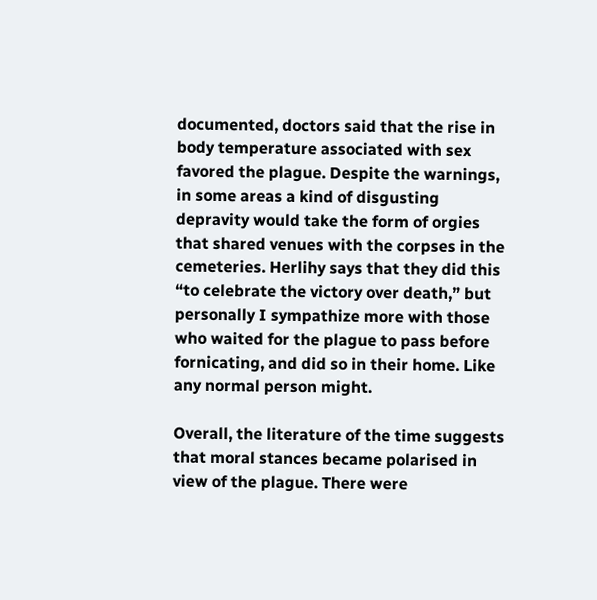documented, doctors said that the rise in body temperature associated with sex favored the plague. Despite the warnings, in some areas a kind of disgusting depravity would take the form of orgies that shared venues with the corpses in the cemeteries. Herlihy says that they did this “to celebrate the victory over death,” but personally I sympathize more with those who waited for the plague to pass before fornicating, and did so in their home. Like any normal person might.

Overall, the literature of the time suggests that moral stances became polarised in view of the plague. There were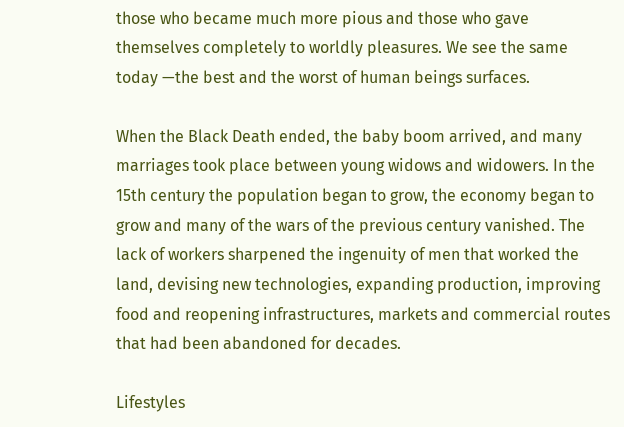those who became much more pious and those who gave themselves completely to worldly pleasures. We see the same today —the best and the worst of human beings surfaces.

When the Black Death ended, the baby boom arrived, and many marriages took place between young widows and widowers. In the 15th century the population began to grow, the economy began to grow and many of the wars of the previous century vanished. The lack of workers sharpened the ingenuity of men that worked the land, devising new technologies, expanding production, improving food and reopening infrastructures, markets and commercial routes that had been abandoned for decades.

Lifestyles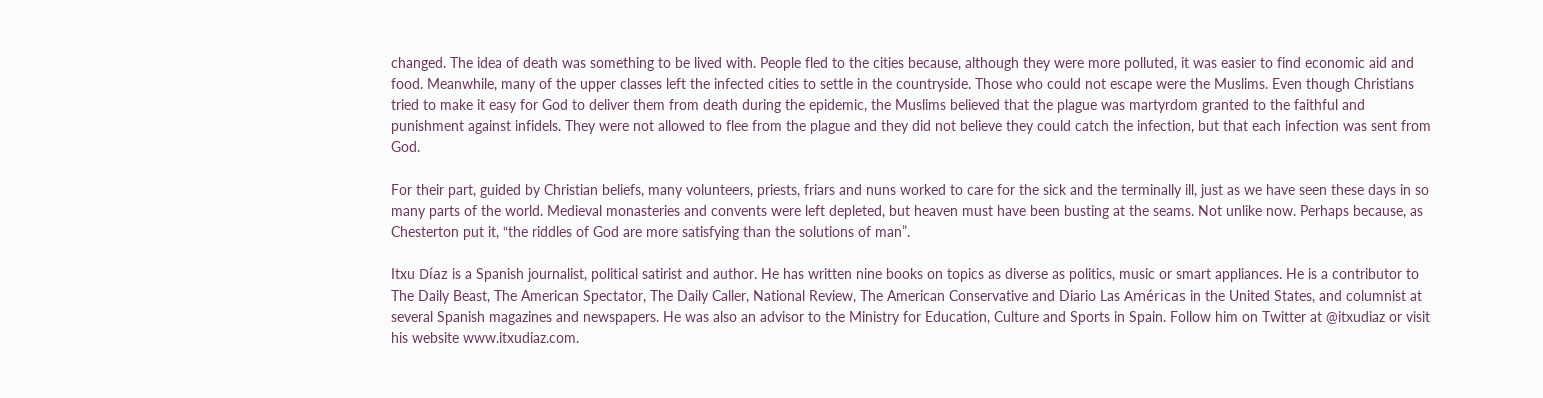changed. The idea of death was something to be lived with. People fled to the cities because, although they were more polluted, it was easier to find economic aid and food. Meanwhile, many of the upper classes left the infected cities to settle in the countryside. Those who could not escape were the Muslims. Even though Christians tried to make it easy for God to deliver them from death during the epidemic, the Muslims believed that the plague was martyrdom granted to the faithful and punishment against infidels. They were not allowed to flee from the plague and they did not believe they could catch the infection, but that each infection was sent from God.

For their part, guided by Christian beliefs, many volunteers, priests, friars and nuns worked to care for the sick and the terminally ill, just as we have seen these days in so many parts of the world. Medieval monasteries and convents were left depleted, but heaven must have been busting at the seams. Not unlike now. Perhaps because, as Chesterton put it, “the riddles of God are more satisfying than the solutions of man”.

Itxu Díaz is a Spanish journalist, political satirist and author. He has written nine books on topics as diverse as politics, music or smart appliances. He is a contributor to The Daily Beast, The American Spectator, The Daily Caller, National Review, The American Conservative and Diario Las Américas in the United States, and columnist at several Spanish magazines and newspapers. He was also an advisor to the Ministry for Education, Culture and Sports in Spain. Follow him on Twitter at @itxudiaz or visit his website www.itxudiaz.com.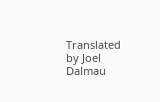Translated by Joel Dalmau